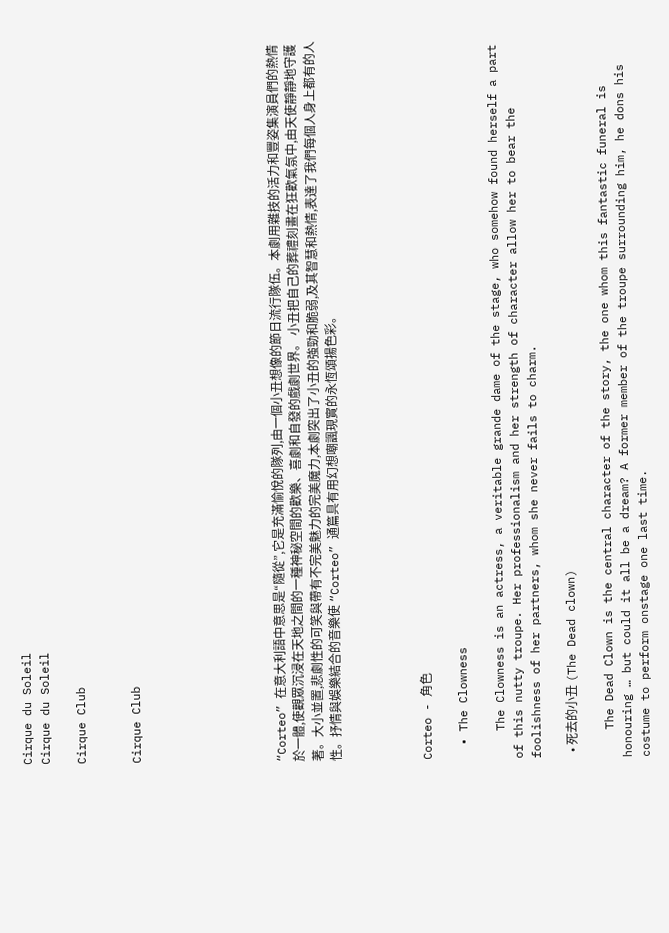Cirque du Soleil
Cirque du Soleil

Cirque Club


Cirque Club







“Corteo” 在意大利語中意思是“隨從”,它是充滿愉悅的隊列,由一個小丑想像的節日流行隊伍。本劇用雜技的活力和豐姿集演員們的熱情於一體,使觀眾沉浸在天地之間的一種神秘空間的歡樂、喜劇和自發的戲劇世界。 小丑把自己的葬禮刻畫在狂歡氣氛中,由天使靜靜地守護著。大小並置,悲劇性的可笑與帶有不完美魅力的完美魔力,本劇突出了小丑的強勁和脆弱,及其智慧和熱情,表達了我們每個人身上都有的人性。抒情與娛樂結合的音樂使 “Corteo” 通篇具有用幻想嘲諷現實的永恆頌揚色彩。




Corteo - 角色

  • The Clowness

    The Clowness is an actress, a veritable grande dame of the stage, who somehow found herself a part of this nutty troupe. Her professionalism and her strength of character allow her to bear the foolishness of her partners, whom she never fails to charm.

  • 死去的小丑 (The Dead clown)

    The Dead Clown is the central character of the story, the one whom this fantastic funeral is honouring … but could it all be a dream? A former member of the troupe surrounding him, he dons his costume to perform onstage one last time.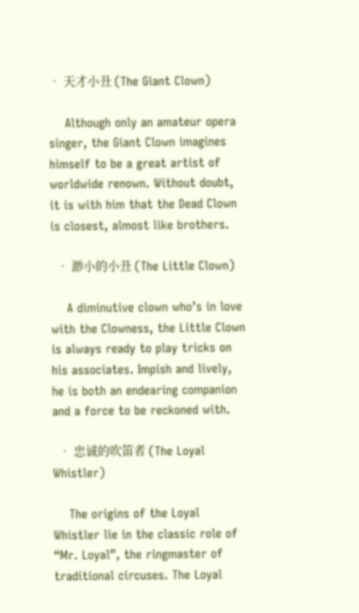• 天才小丑 (The Giant Clown)

    Although only an amateur opera singer, the Giant Clown imagines himself to be a great artist of worldwide renown. Without doubt, it is with him that the Dead Clown is closest, almost like brothers.

  • 渺小的小丑 (The Little Clown)

    A diminutive clown who’s in love with the Clowness, the Little Clown is always ready to play tricks on his associates. Impish and lively, he is both an endearing companion and a force to be reckoned with.

  • 忠诚的吹笛者 (The Loyal Whistler)

    The origins of the Loyal Whistler lie in the classic role of “Mr. Loyal”, the ringmaster of traditional circuses. The Loyal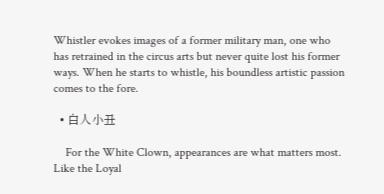Whistler evokes images of a former military man, one who has retrained in the circus arts but never quite lost his former ways. When he starts to whistle, his boundless artistic passion comes to the fore.

  • 白人小丑

    For the White Clown, appearances are what matters most. Like the Loyal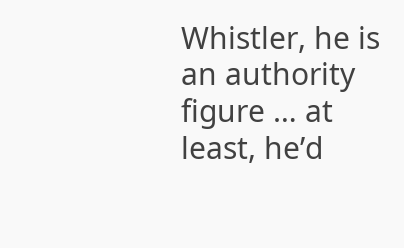Whistler, he is an authority figure … at least, he’d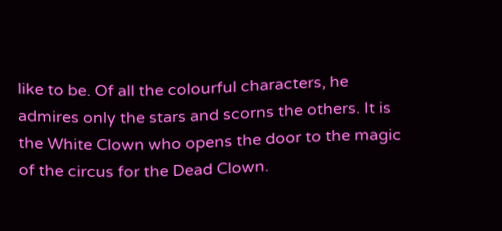like to be. Of all the colourful characters, he admires only the stars and scorns the others. It is the White Clown who opens the door to the magic of the circus for the Dead Clown.